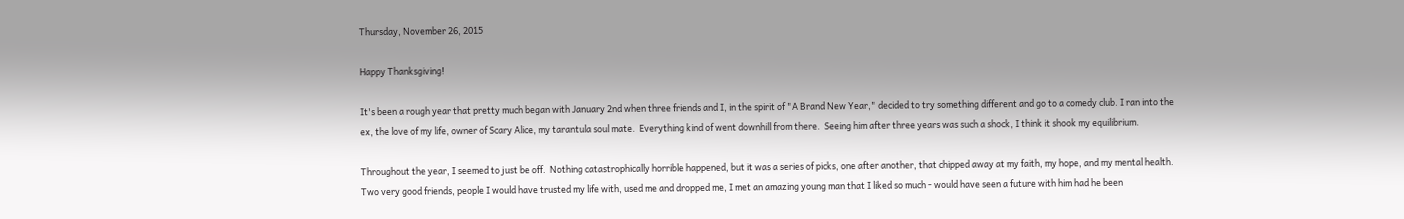Thursday, November 26, 2015

Happy Thanksgiving!

It's been a rough year that pretty much began with January 2nd when three friends and I, in the spirit of "A Brand New Year," decided to try something different and go to a comedy club. I ran into the ex, the love of my life, owner of Scary Alice, my tarantula soul mate.  Everything kind of went downhill from there.  Seeing him after three years was such a shock, I think it shook my equilibrium.

Throughout the year, I seemed to just be off.  Nothing catastrophically horrible happened, but it was a series of picks, one after another, that chipped away at my faith, my hope, and my mental health. Two very good friends, people I would have trusted my life with, used me and dropped me, I met an amazing young man that I liked so much - would have seen a future with him had he been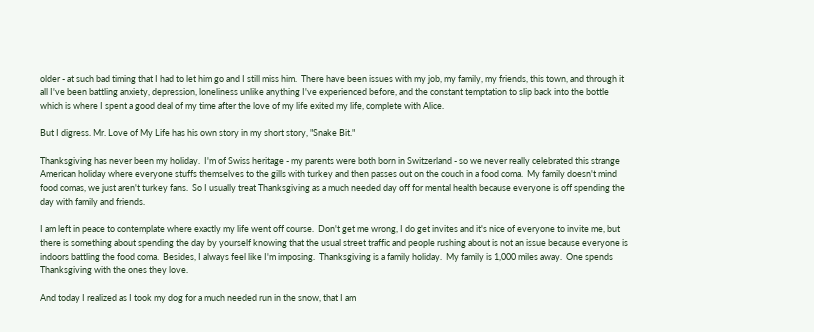older - at such bad timing that I had to let him go and I still miss him.  There have been issues with my job, my family, my friends, this town, and through it all I've been battling anxiety, depression, loneliness unlike anything I've experienced before, and the constant temptation to slip back into the bottle which is where I spent a good deal of my time after the love of my life exited my life, complete with Alice.

But I digress. Mr. Love of My Life has his own story in my short story, "Snake Bit."

Thanksgiving has never been my holiday.  I'm of Swiss heritage - my parents were both born in Switzerland - so we never really celebrated this strange American holiday where everyone stuffs themselves to the gills with turkey and then passes out on the couch in a food coma.  My family doesn't mind food comas, we just aren't turkey fans.  So I usually treat Thanksgiving as a much needed day off for mental health because everyone is off spending the day with family and friends.

I am left in peace to contemplate where exactly my life went off course.  Don't get me wrong, I do get invites and it's nice of everyone to invite me, but there is something about spending the day by yourself knowing that the usual street traffic and people rushing about is not an issue because everyone is indoors battling the food coma.  Besides, I always feel like I'm imposing.  Thanksgiving is a family holiday.  My family is 1,000 miles away.  One spends Thanksgiving with the ones they love.

And today I realized as I took my dog for a much needed run in the snow, that I am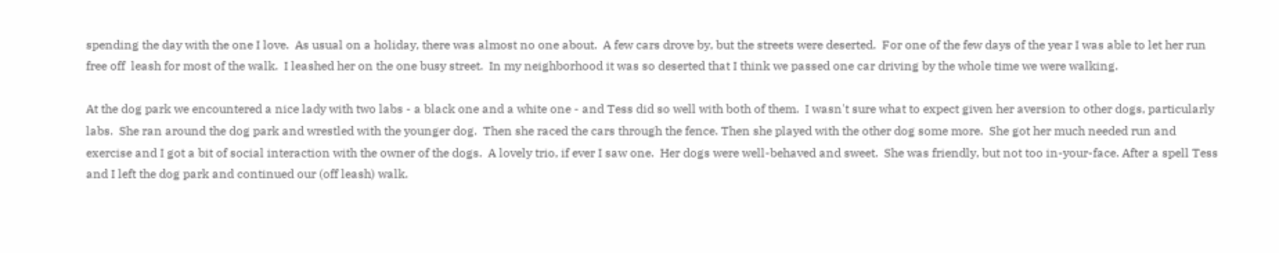spending the day with the one I love.  As usual on a holiday, there was almost no one about.  A few cars drove by, but the streets were deserted.  For one of the few days of the year I was able to let her run free off  leash for most of the walk.  I leashed her on the one busy street.  In my neighborhood it was so deserted that I think we passed one car driving by the whole time we were walking.

At the dog park we encountered a nice lady with two labs - a black one and a white one - and Tess did so well with both of them.  I wasn't sure what to expect given her aversion to other dogs, particularly labs.  She ran around the dog park and wrestled with the younger dog.  Then she raced the cars through the fence. Then she played with the other dog some more.  She got her much needed run and exercise and I got a bit of social interaction with the owner of the dogs.  A lovely trio, if ever I saw one.  Her dogs were well-behaved and sweet.  She was friendly, but not too in-your-face. After a spell Tess and I left the dog park and continued our (off leash) walk.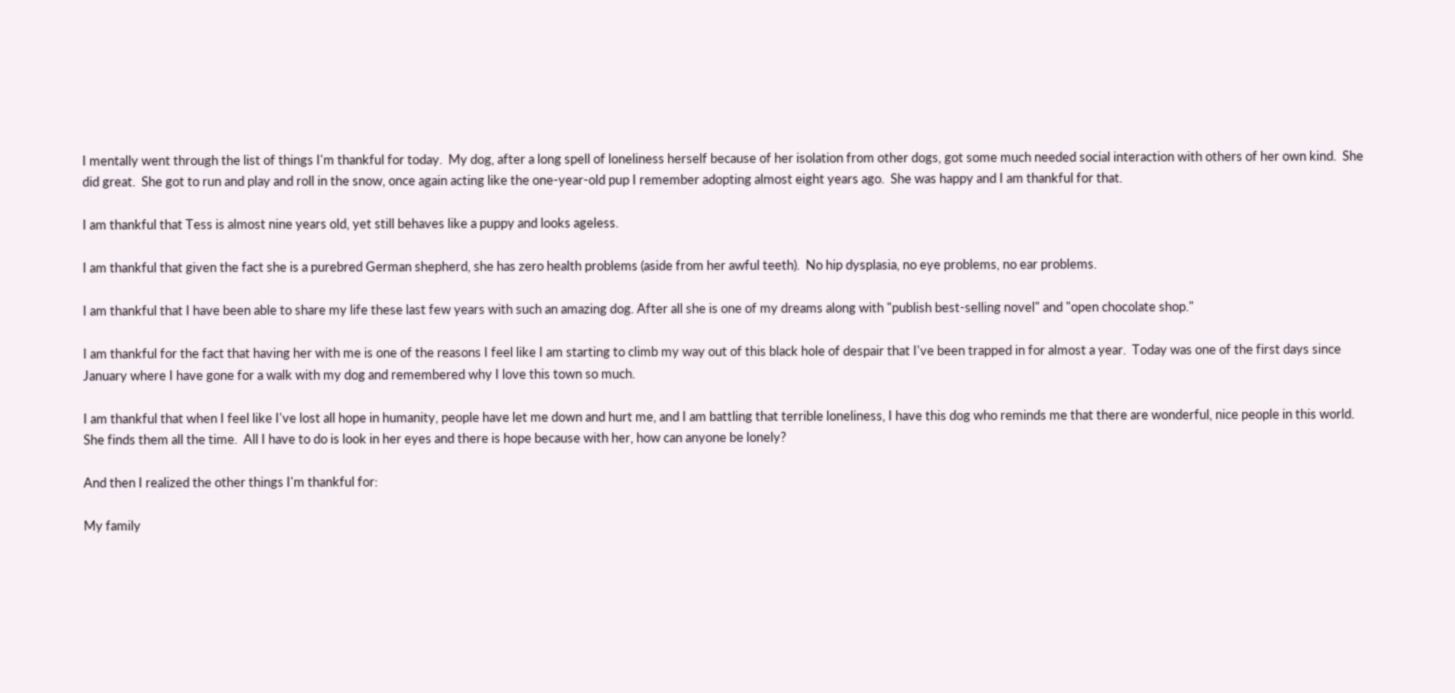I mentally went through the list of things I'm thankful for today.  My dog, after a long spell of loneliness herself because of her isolation from other dogs, got some much needed social interaction with others of her own kind.  She did great.  She got to run and play and roll in the snow, once again acting like the one-year-old pup I remember adopting almost eight years ago.  She was happy and I am thankful for that.

I am thankful that Tess is almost nine years old, yet still behaves like a puppy and looks ageless.

I am thankful that given the fact she is a purebred German shepherd, she has zero health problems (aside from her awful teeth).  No hip dysplasia, no eye problems, no ear problems.

I am thankful that I have been able to share my life these last few years with such an amazing dog. After all she is one of my dreams along with "publish best-selling novel" and "open chocolate shop."

I am thankful for the fact that having her with me is one of the reasons I feel like I am starting to climb my way out of this black hole of despair that I've been trapped in for almost a year.  Today was one of the first days since January where I have gone for a walk with my dog and remembered why I love this town so much.

I am thankful that when I feel like I've lost all hope in humanity, people have let me down and hurt me, and I am battling that terrible loneliness, I have this dog who reminds me that there are wonderful, nice people in this world.  She finds them all the time.  All I have to do is look in her eyes and there is hope because with her, how can anyone be lonely?

And then I realized the other things I'm thankful for:

My family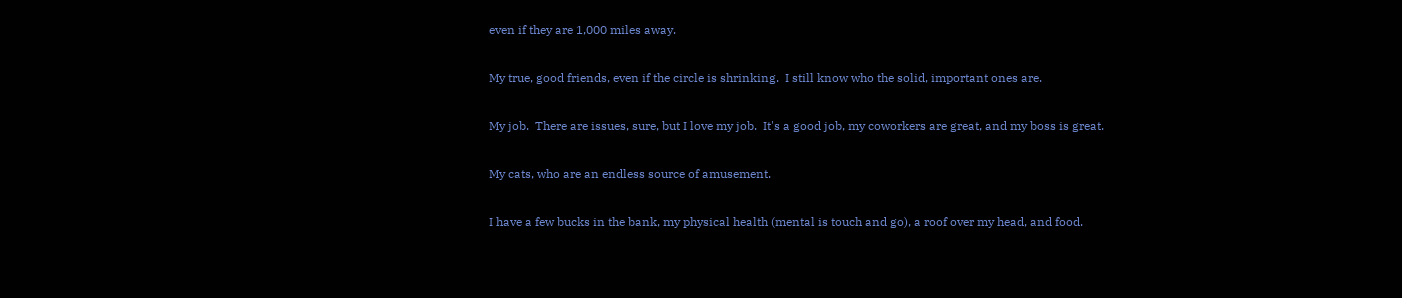even if they are 1,000 miles away.

My true, good friends, even if the circle is shrinking.  I still know who the solid, important ones are.

My job.  There are issues, sure, but I love my job.  It's a good job, my coworkers are great, and my boss is great.

My cats, who are an endless source of amusement.

I have a few bucks in the bank, my physical health (mental is touch and go), a roof over my head, and food.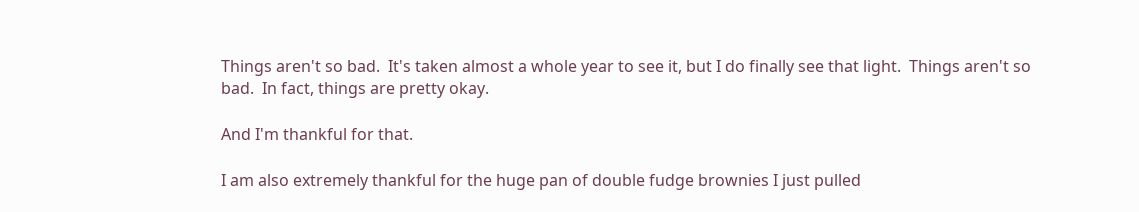Things aren't so bad.  It's taken almost a whole year to see it, but I do finally see that light.  Things aren't so bad.  In fact, things are pretty okay.

And I'm thankful for that.

I am also extremely thankful for the huge pan of double fudge brownies I just pulled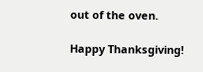out of the oven.

Happy Thanksgiving!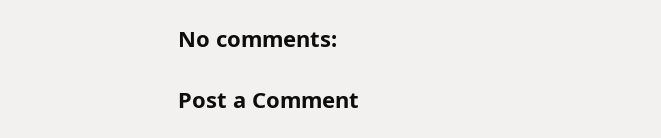No comments:

Post a Comment